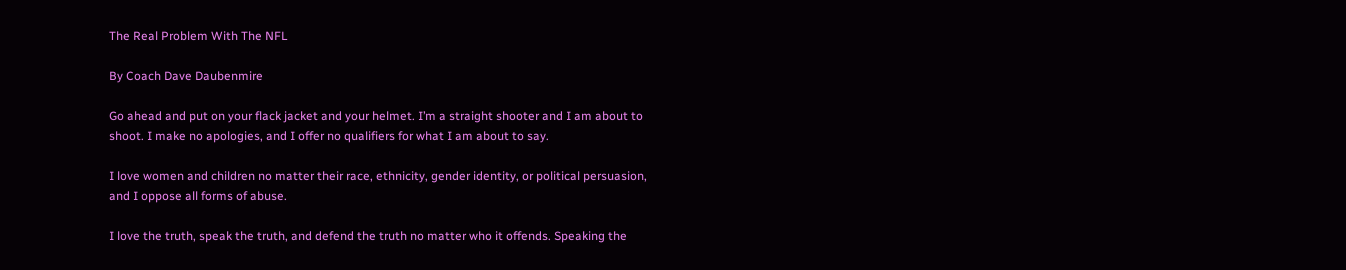The Real Problem With The NFL

By Coach Dave Daubenmire

Go ahead and put on your flack jacket and your helmet. I’m a straight shooter and I am about to shoot. I make no apologies, and I offer no qualifiers for what I am about to say.

I love women and children no matter their race, ethnicity, gender identity, or political persuasion, and I oppose all forms of abuse.

I love the truth, speak the truth, and defend the truth no matter who it offends. Speaking the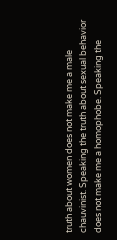truth about women does not make me a male chauvinist. Speaking the truth about sexual behavior does not make me a homophobe. Speaking the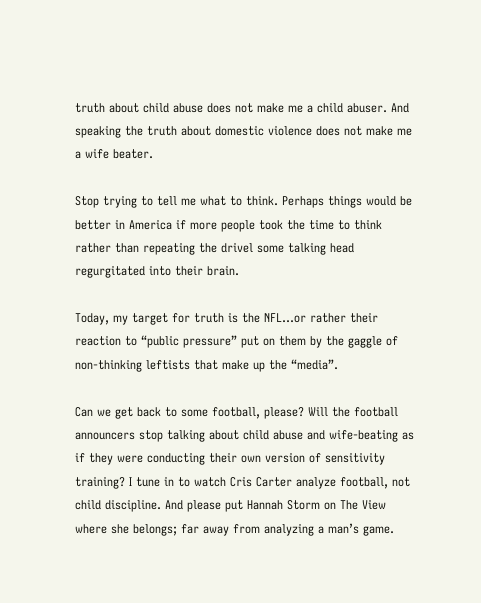truth about child abuse does not make me a child abuser. And speaking the truth about domestic violence does not make me a wife beater.

Stop trying to tell me what to think. Perhaps things would be better in America if more people took the time to think rather than repeating the drivel some talking head regurgitated into their brain.

Today, my target for truth is the NFL…or rather their reaction to “public pressure” put on them by the gaggle of non-thinking leftists that make up the “media”.

Can we get back to some football, please? Will the football announcers stop talking about child abuse and wife-beating as if they were conducting their own version of sensitivity training? I tune in to watch Cris Carter analyze football, not child discipline. And please put Hannah Storm on The View where she belongs; far away from analyzing a man’s game.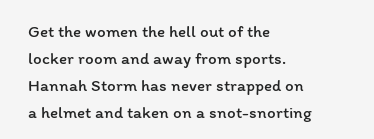Get the women the hell out of the locker room and away from sports. Hannah Storm has never strapped on a helmet and taken on a snot-snorting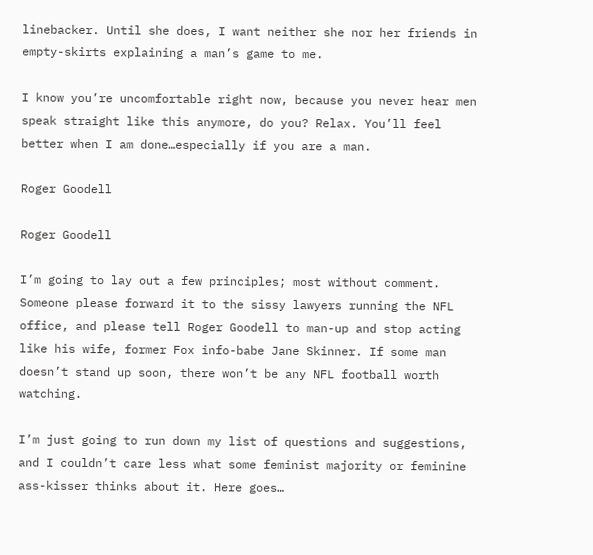linebacker. Until she does, I want neither she nor her friends in empty-skirts explaining a man’s game to me.

I know you’re uncomfortable right now, because you never hear men speak straight like this anymore, do you? Relax. You’ll feel better when I am done…especially if you are a man.

Roger Goodell

Roger Goodell

I’m going to lay out a few principles; most without comment. Someone please forward it to the sissy lawyers running the NFL office, and please tell Roger Goodell to man-up and stop acting like his wife, former Fox info-babe Jane Skinner. If some man doesn’t stand up soon, there won’t be any NFL football worth watching.

I’m just going to run down my list of questions and suggestions, and I couldn’t care less what some feminist majority or feminine ass-kisser thinks about it. Here goes…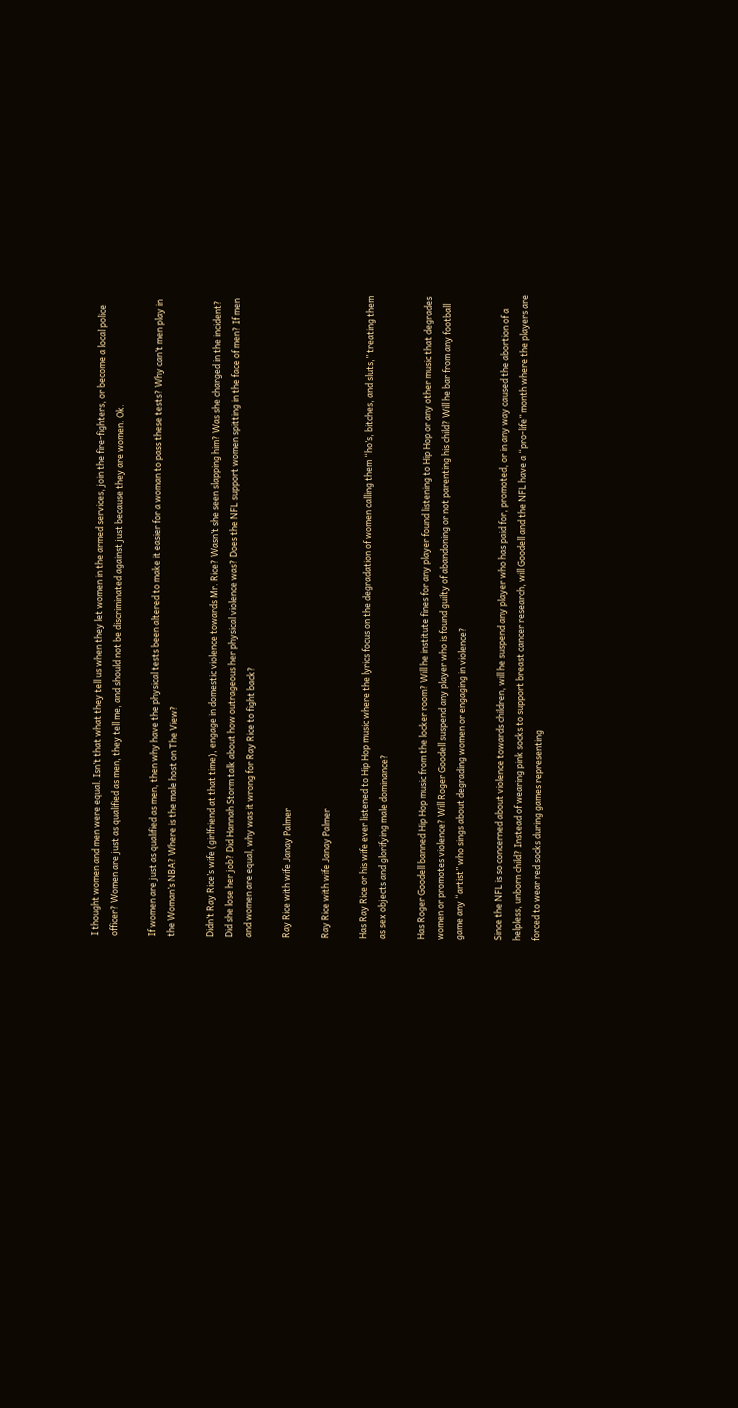I thought women and men were equal. Isn’t that what they tell us when they let women in the armed services, join the fire-fighters, or become a local police officer? Women are just as qualified as men, they tell me, and should not be discriminated against just because they are women. Ok.

If women are just as qualified as men, then why have the physical tests been altered to make it easier for a woman to pass these tests? Why can’t men play in the Woman’s NBA? Where is the male host on The View?

Didn’t Ray Rice’s wife (girlfriend at that time), engage in domestic violence towards Mr. Rice? Wasn’t she seen slapping him? Was she charged in the incident? Did she lose her job? Did Hannah Storm talk about how outrageous her physical violence was? Does the NFL support women spitting in the face of men? If men and women are equal, why was it wrong for Ray Rice to fight back?

Ray Rice with wife Janay Palmer

Ray Rice with wife Janay Palmer

Has Ray Rice or his wife ever listened to Hip Hop music where the lyrics focus on the degradation of women calling them “ho’s, bitches, and sluts,” treating them as sex objects and glorifying male dominance?

Has Roger Goodell banned Hip Hop music from the locker room? Will he institute fines for any player found listening to Hip Hop or any other music that degrades women or promotes violence? Will Roger Goodell suspend any player who is found guilty of abandoning or not parenting his child? Will he bar from any football game any “artist” who sings about degrading women or engaging in violence?

Since the NFL is so concerned about violence towards children, will he suspend any player who has paid for, promoted, or in any way caused the abortion of a helpless, unborn child? Instead of wearing pink socks to support breast cancer research, will Goodell and the NFL have a “pro-life” month where the players are forced to wear red socks during games representing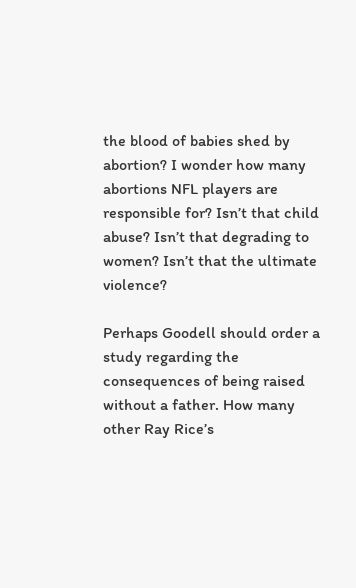the blood of babies shed by abortion? I wonder how many abortions NFL players are responsible for? Isn’t that child abuse? Isn’t that degrading to women? Isn’t that the ultimate violence?

Perhaps Goodell should order a study regarding the consequences of being raised without a father. How many other Ray Rice’s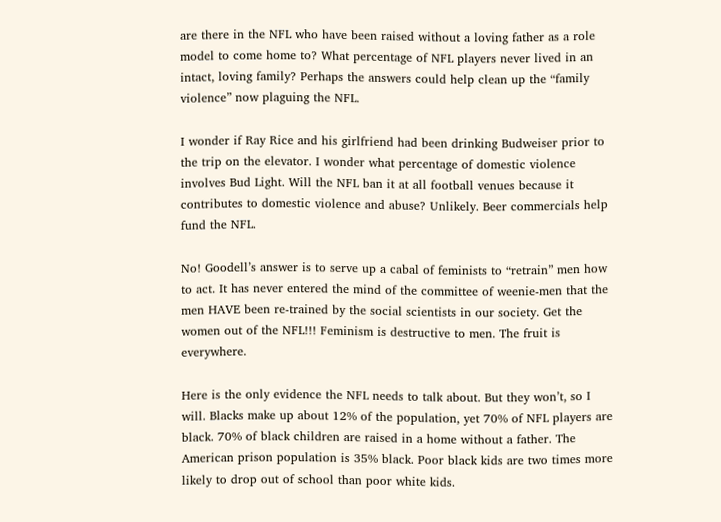are there in the NFL who have been raised without a loving father as a role model to come home to? What percentage of NFL players never lived in an intact, loving family? Perhaps the answers could help clean up the “family violence” now plaguing the NFL.

I wonder if Ray Rice and his girlfriend had been drinking Budweiser prior to the trip on the elevator. I wonder what percentage of domestic violence involves Bud Light. Will the NFL ban it at all football venues because it contributes to domestic violence and abuse? Unlikely. Beer commercials help fund the NFL.

No! Goodell’s answer is to serve up a cabal of feminists to “retrain” men how to act. It has never entered the mind of the committee of weenie-men that the men HAVE been re-trained by the social scientists in our society. Get the women out of the NFL!!! Feminism is destructive to men. The fruit is everywhere.

Here is the only evidence the NFL needs to talk about. But they won’t, so I will. Blacks make up about 12% of the population, yet 70% of NFL players are black. 70% of black children are raised in a home without a father. The American prison population is 35% black. Poor black kids are two times more likely to drop out of school than poor white kids.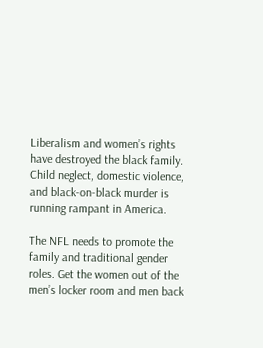Liberalism and women’s rights have destroyed the black family. Child neglect, domestic violence, and black-on-black murder is running rampant in America.

The NFL needs to promote the family and traditional gender roles. Get the women out of the men’s locker room and men back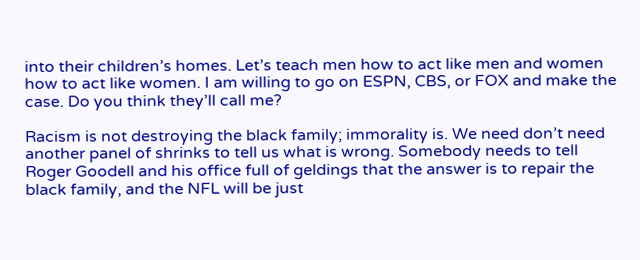into their children’s homes. Let’s teach men how to act like men and women how to act like women. I am willing to go on ESPN, CBS, or FOX and make the case. Do you think they’ll call me?

Racism is not destroying the black family; immorality is. We need don’t need another panel of shrinks to tell us what is wrong. Somebody needs to tell Roger Goodell and his office full of geldings that the answer is to repair the black family, and the NFL will be just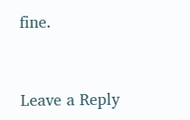fine.


Leave a Reply